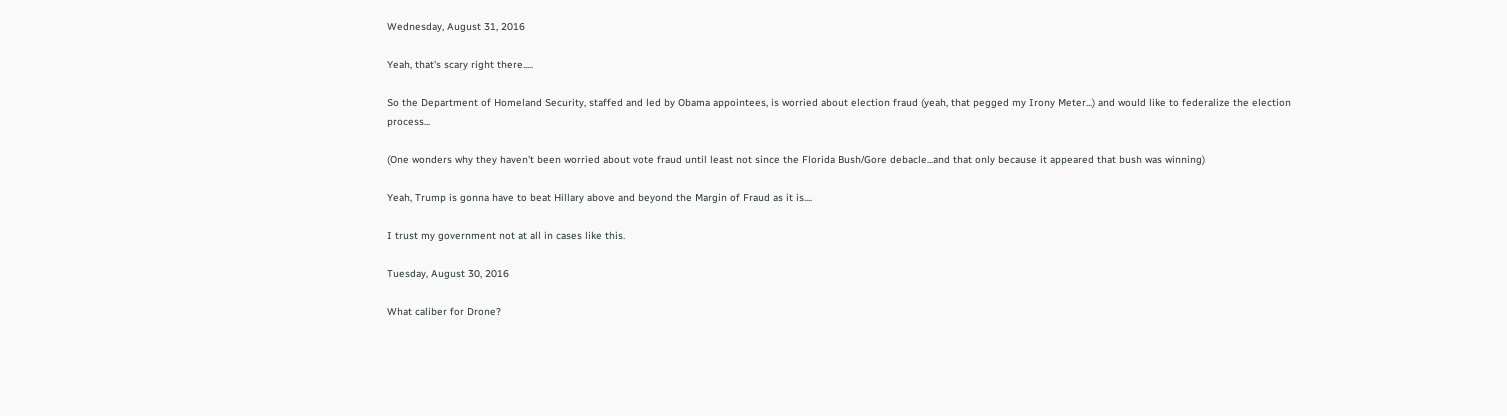Wednesday, August 31, 2016

Yeah, that's scary right there.....

So the Department of Homeland Security, staffed and led by Obama appointees, is worried about election fraud (yeah, that pegged my Irony Meter...) and would like to federalize the election process...

(One wonders why they haven't been worried about vote fraud until least not since the Florida Bush/Gore debacle...and that only because it appeared that bush was winning)

Yeah, Trump is gonna have to beat Hillary above and beyond the Margin of Fraud as it is....

I trust my government not at all in cases like this.

Tuesday, August 30, 2016

What caliber for Drone?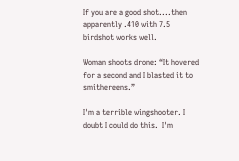If you are a good shot....then apparently .410 with 7.5 birdshot works well.

Woman shoots drone: “It hovered for a second and I blasted it to smithereens.”

I'm a terrible wingshooter. I doubt I could do this.  I'm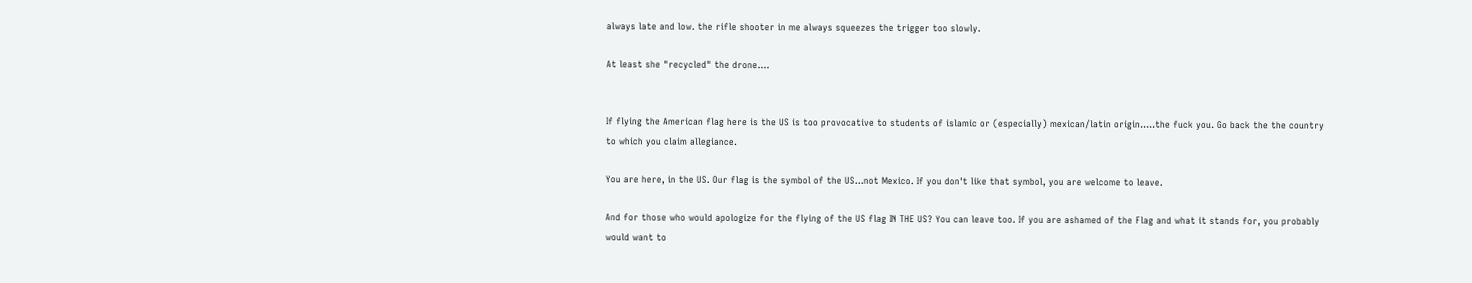always late and low. the rifle shooter in me always squeezes the trigger too slowly.

At least she "recycled" the drone....


If flying the American flag here is the US is too provocative to students of islamic or (especially) mexican/latin origin.....the fuck you. Go back the the country to which you claim allegiance.

You are here, in the US. Our flag is the symbol of the US...not Mexico. If you don't like that symbol, you are welcome to leave.

And for those who would apologize for the flying of the US flag IN THE US? You can leave too. If you are ashamed of the Flag and what it stands for, you probably would want to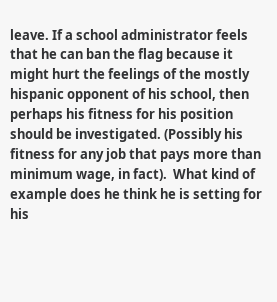leave. If a school administrator feels that he can ban the flag because it might hurt the feelings of the mostly hispanic opponent of his school, then perhaps his fitness for his position should be investigated. (Possibly his fitness for any job that pays more than minimum wage, in fact).  What kind of example does he think he is setting for his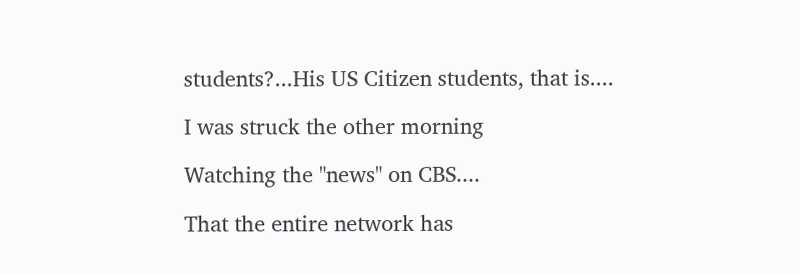students?...His US Citizen students, that is....

I was struck the other morning

Watching the "news" on CBS....

That the entire network has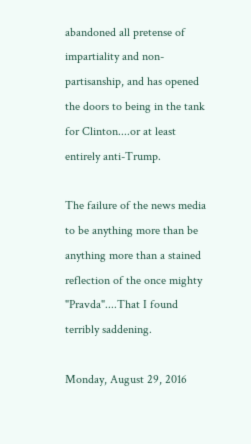abandoned all pretense of impartiality and non-partisanship, and has opened the doors to being in the tank for Clinton....or at least entirely anti-Trump.

The failure of the news media to be anything more than be anything more than a stained reflection of the once mighty "Pravda"....That I found terribly saddening.

Monday, August 29, 2016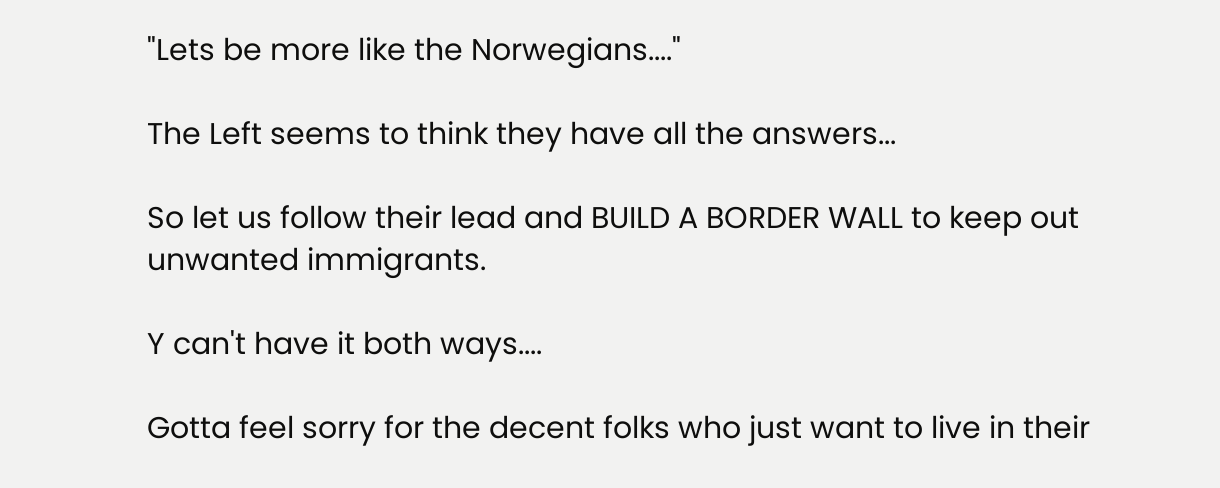"Lets be more like the Norwegians...."

The Left seems to think they have all the answers...

So let us follow their lead and BUILD A BORDER WALL to keep out unwanted immigrants.

Y can't have it both ways....

Gotta feel sorry for the decent folks who just want to live in their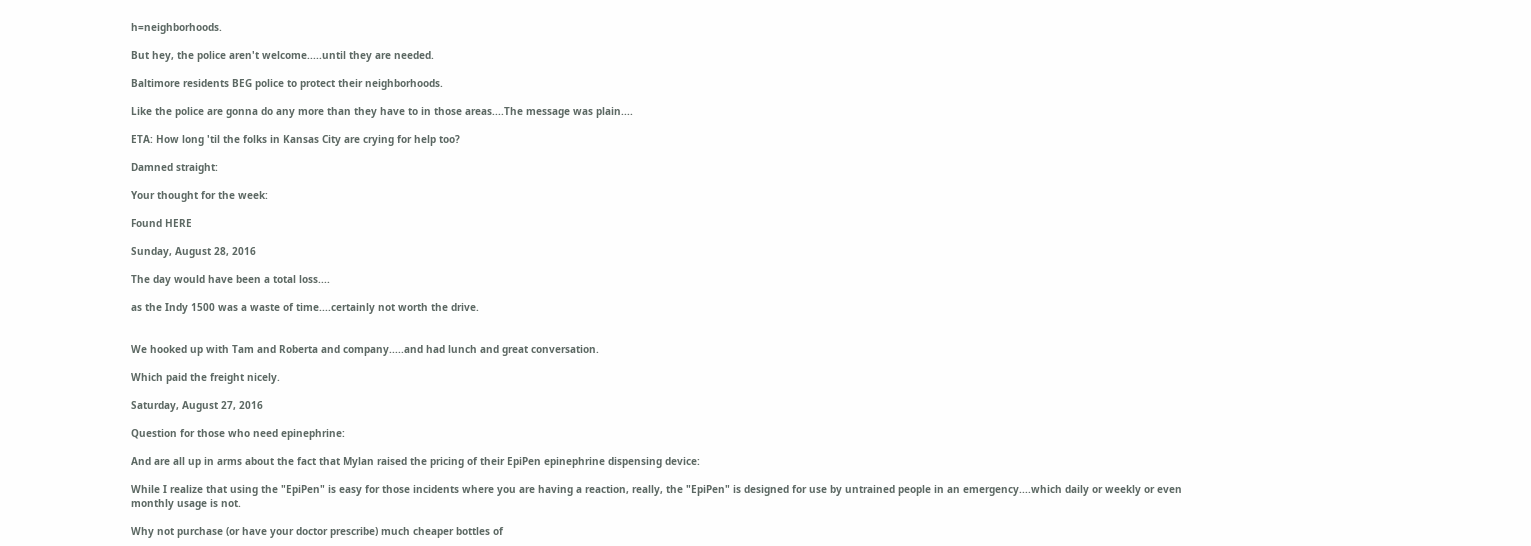h=neighborhoods.

But hey, the police aren't welcome.....until they are needed.

Baltimore residents BEG police to protect their neighborhoods.

Like the police are gonna do any more than they have to in those areas....The message was plain....

ETA: How long 'til the folks in Kansas City are crying for help too?

Damned straight:

Your thought for the week:

Found HERE

Sunday, August 28, 2016

The day would have been a total loss....

as the Indy 1500 was a waste of time....certainly not worth the drive.


We hooked up with Tam and Roberta and company.....and had lunch and great conversation.

Which paid the freight nicely.

Saturday, August 27, 2016

Question for those who need epinephrine:

And are all up in arms about the fact that Mylan raised the pricing of their EpiPen epinephrine dispensing device:

While I realize that using the "EpiPen" is easy for those incidents where you are having a reaction, really, the "EpiPen" is designed for use by untrained people in an emergency....which daily or weekly or even monthly usage is not.

Why not purchase (or have your doctor prescribe) much cheaper bottles of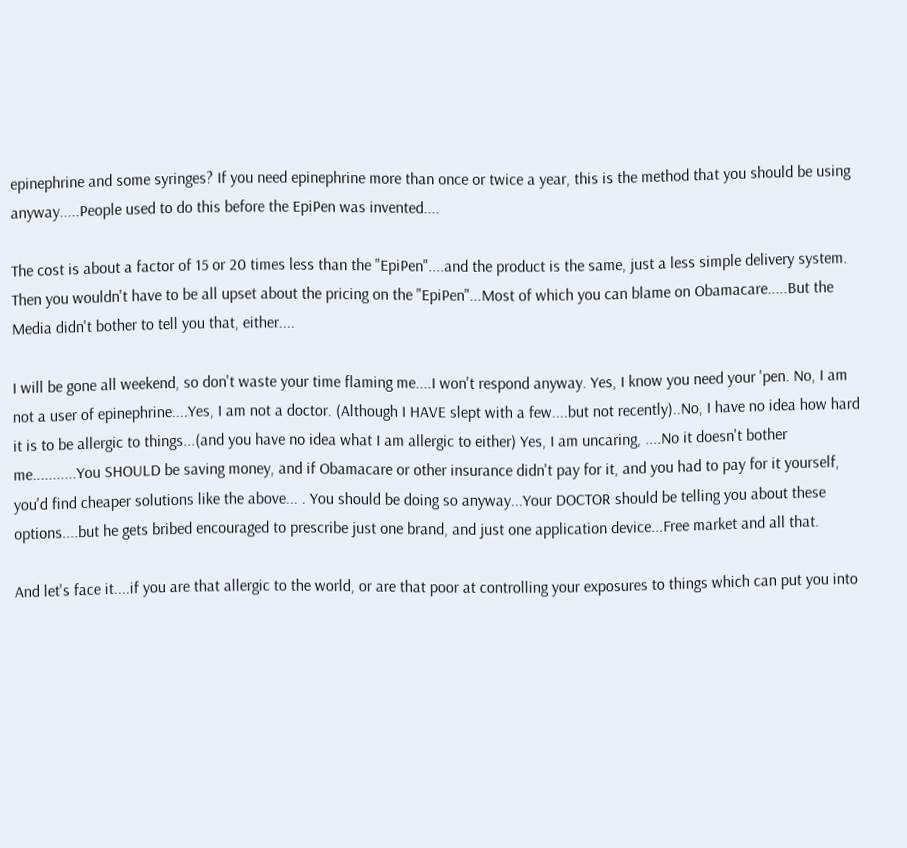epinephrine and some syringes? If you need epinephrine more than once or twice a year, this is the method that you should be using anyway.....People used to do this before the EpiPen was invented....

The cost is about a factor of 15 or 20 times less than the "EpiPen"....and the product is the same, just a less simple delivery system.
Then you wouldn't have to be all upset about the pricing on the "EpiPen"...Most of which you can blame on Obamacare.....But the Media didn't bother to tell you that, either....

I will be gone all weekend, so don't waste your time flaming me....I won't respond anyway. Yes, I know you need your 'pen. No, I am not a user of epinephrine....Yes, I am not a doctor. (Although I HAVE slept with a few....but not recently)..No, I have no idea how hard it is to be allergic to things...(and you have no idea what I am allergic to either) Yes, I am uncaring, ....No it doesn't bother me...........You SHOULD be saving money, and if Obamacare or other insurance didn't pay for it, and you had to pay for it yourself, you'd find cheaper solutions like the above... . You should be doing so anyway...Your DOCTOR should be telling you about these options....but he gets bribed encouraged to prescribe just one brand, and just one application device...Free market and all that.

And let's face it....if you are that allergic to the world, or are that poor at controlling your exposures to things which can put you into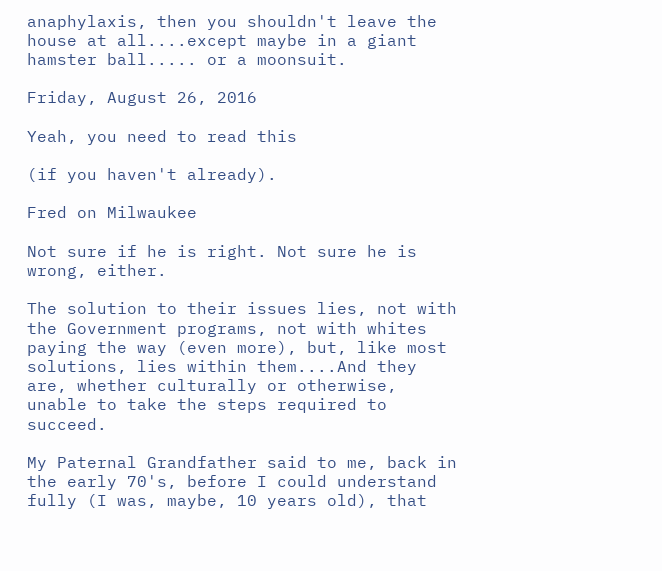anaphylaxis, then you shouldn't leave the house at all....except maybe in a giant hamster ball..... or a moonsuit.

Friday, August 26, 2016

Yeah, you need to read this

(if you haven't already).

Fred on Milwaukee

Not sure if he is right. Not sure he is wrong, either.

The solution to their issues lies, not with the Government programs, not with whites paying the way (even more), but, like most solutions, lies within them....And they are, whether culturally or otherwise, unable to take the steps required to succeed.

My Paternal Grandfather said to me, back in the early 70's, before I could understand fully (I was, maybe, 10 years old), that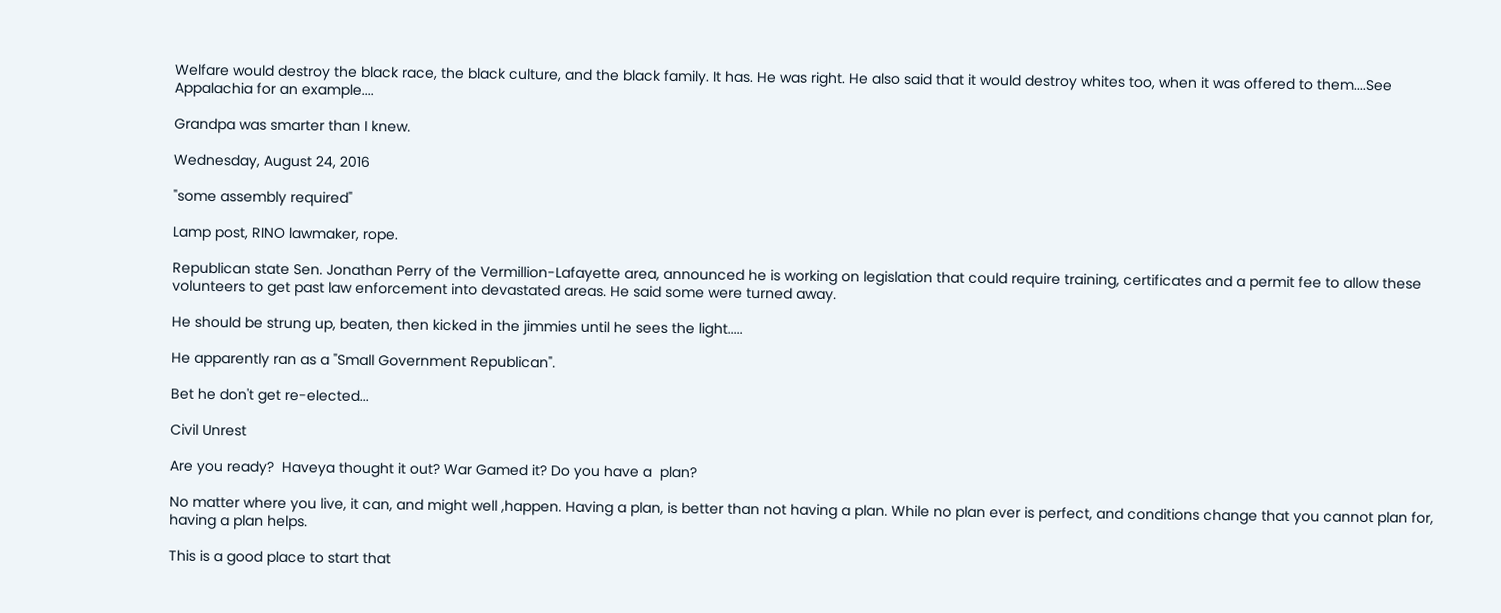Welfare would destroy the black race, the black culture, and the black family. It has. He was right. He also said that it would destroy whites too, when it was offered to them....See Appalachia for an example....

Grandpa was smarter than I knew.

Wednesday, August 24, 2016

"some assembly required"

Lamp post, RINO lawmaker, rope.

Republican state Sen. Jonathan Perry of the Vermillion-Lafayette area, announced he is working on legislation that could require training, certificates and a permit fee to allow these volunteers to get past law enforcement into devastated areas. He said some were turned away.

He should be strung up, beaten, then kicked in the jimmies until he sees the light.....

He apparently ran as a "Small Government Republican".

Bet he don't get re-elected...

Civil Unrest

Are you ready?  Haveya thought it out? War Gamed it? Do you have a  plan?

No matter where you live, it can, and might well ,happen. Having a plan, is better than not having a plan. While no plan ever is perfect, and conditions change that you cannot plan for, having a plan helps.

This is a good place to start that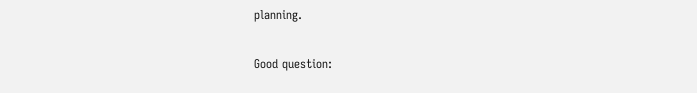planning.

Good question: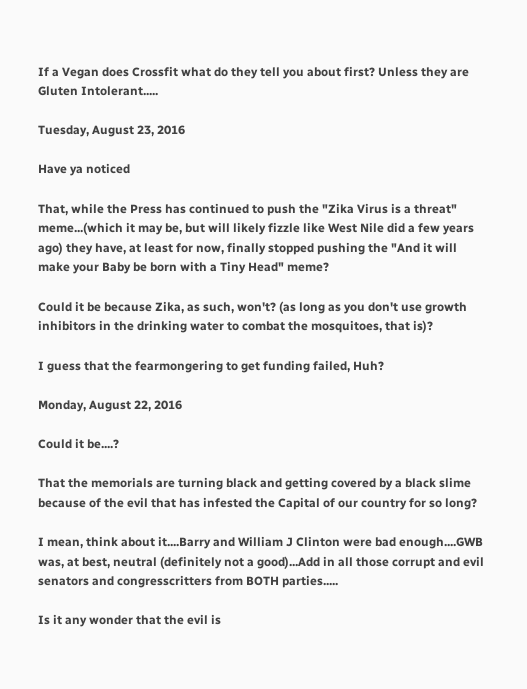If a Vegan does Crossfit what do they tell you about first? Unless they are Gluten Intolerant.....

Tuesday, August 23, 2016

Have ya noticed

That, while the Press has continued to push the "Zika Virus is a threat"   meme...(which it may be, but will likely fizzle like West Nile did a few years ago) they have, at least for now, finally stopped pushing the "And it will make your Baby be born with a Tiny Head" meme?

Could it be because Zika, as such, won't? (as long as you don't use growth inhibitors in the drinking water to combat the mosquitoes, that is)?

I guess that the fearmongering to get funding failed, Huh?

Monday, August 22, 2016

Could it be....?

That the memorials are turning black and getting covered by a black slime because of the evil that has infested the Capital of our country for so long?

I mean, think about it....Barry and William J Clinton were bad enough....GWB was, at best, neutral (definitely not a good)...Add in all those corrupt and evil senators and congresscritters from BOTH parties.....

Is it any wonder that the evil is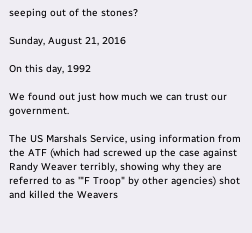seeping out of the stones?

Sunday, August 21, 2016

On this day, 1992

We found out just how much we can trust our government.

The US Marshals Service, using information from the ATF (which had screwed up the case against Randy Weaver terribly, showing why they are referred to as '"F Troop" by other agencies) shot and killed the Weavers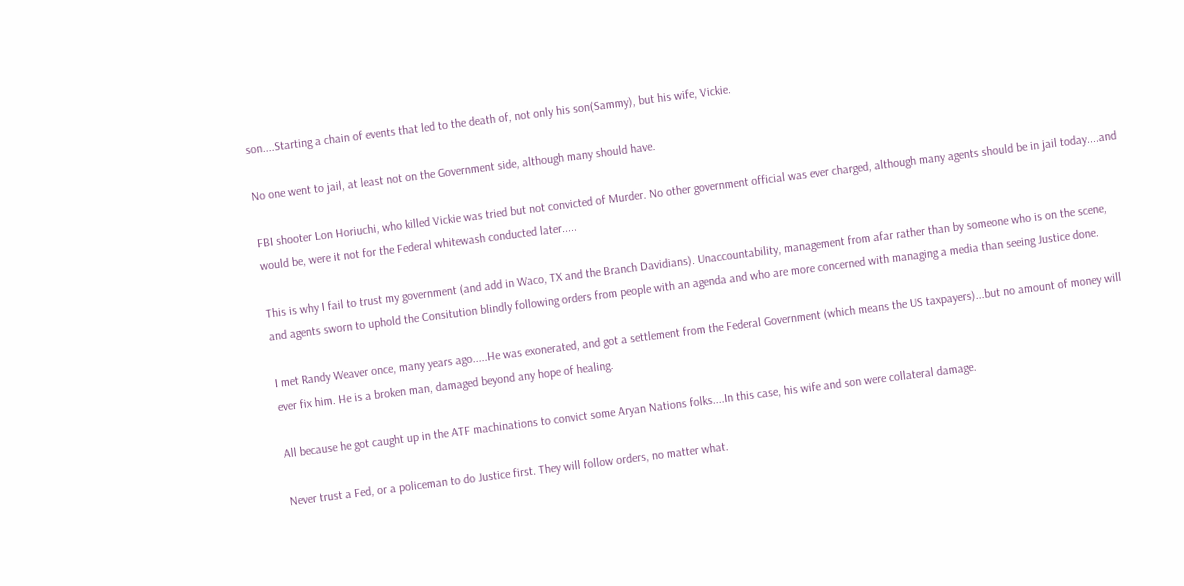son....Starting a chain of events that led to the death of, not only his son(Sammy), but his wife, Vickie.

No one went to jail, at least not on the Government side, although many should have.

FBI shooter Lon Horiuchi, who killed Vickie was tried but not convicted of Murder. No other government official was ever charged, although many agents should be in jail today....and would be, were it not for the Federal whitewash conducted later.....

This is why I fail to trust my government (and add in Waco, TX and the Branch Davidians). Unaccountability, management from afar rather than by someone who is on the scene, and agents sworn to uphold the Consitution blindly following orders from people with an agenda and who are more concerned with managing a media than seeing Justice done.

I met Randy Weaver once, many years ago.....He was exonerated, and got a settlement from the Federal Government (which means the US taxpayers)...but no amount of money will ever fix him. He is a broken man, damaged beyond any hope of healing.

All because he got caught up in the ATF machinations to convict some Aryan Nations folks....In this case, his wife and son were collateral damage.

Never trust a Fed, or a policeman to do Justice first. They will follow orders, no matter what.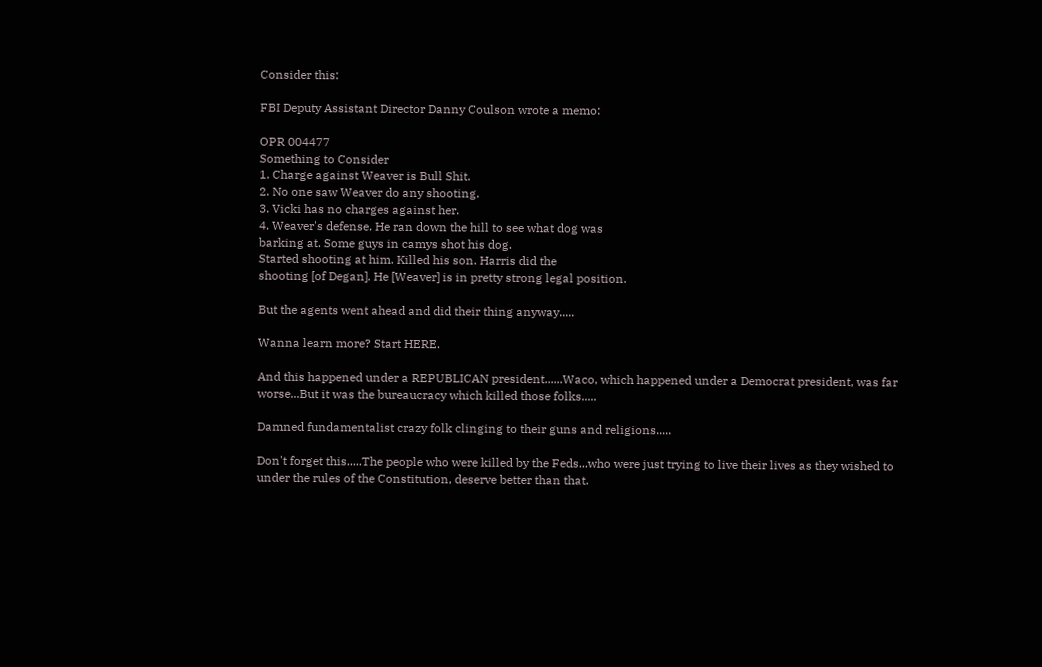Consider this:

FBI Deputy Assistant Director Danny Coulson wrote a memo:

OPR 004477
Something to Consider
1. Charge against Weaver is Bull Shit.
2. No one saw Weaver do any shooting.
3. Vicki has no charges against her.
4. Weaver's defense. He ran down the hill to see what dog was
barking at. Some guys in camys shot his dog.
Started shooting at him. Killed his son. Harris did the
shooting [of Degan]. He [Weaver] is in pretty strong legal position.

But the agents went ahead and did their thing anyway.....

Wanna learn more? Start HERE.

And this happened under a REPUBLICAN president......Waco, which happened under a Democrat president, was far worse...But it was the bureaucracy which killed those folks.....

Damned fundamentalist crazy folk clinging to their guns and religions.....

Don't forget this.....The people who were killed by the Feds...who were just trying to live their lives as they wished to under the rules of the Constitution, deserve better than that.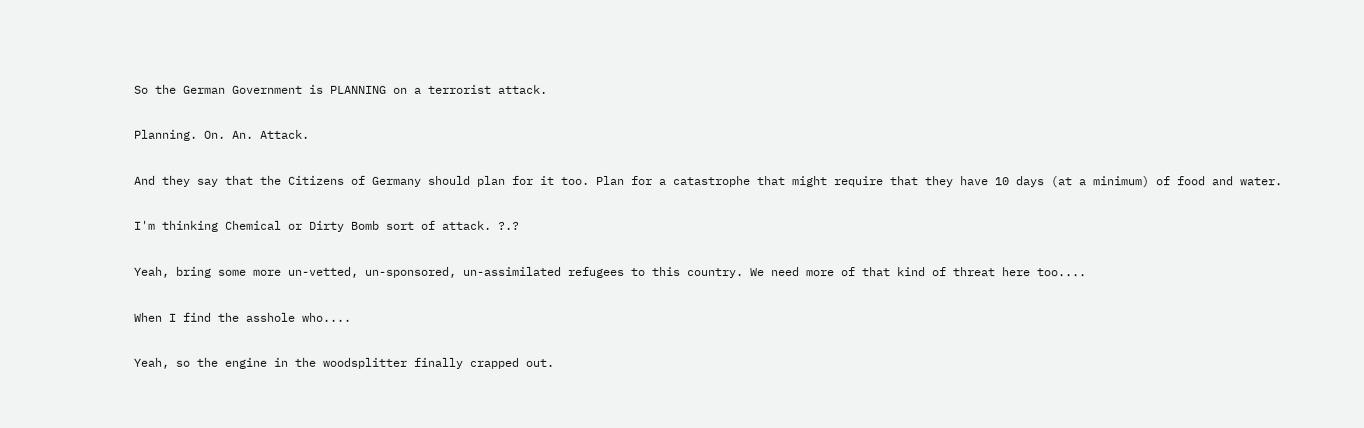So the German Government is PLANNING on a terrorist attack.

Planning. On. An. Attack.

And they say that the Citizens of Germany should plan for it too. Plan for a catastrophe that might require that they have 10 days (at a minimum) of food and water.

I'm thinking Chemical or Dirty Bomb sort of attack. ?.?

Yeah, bring some more un-vetted, un-sponsored, un-assimilated refugees to this country. We need more of that kind of threat here too....

When I find the asshole who....

Yeah, so the engine in the woodsplitter finally crapped out.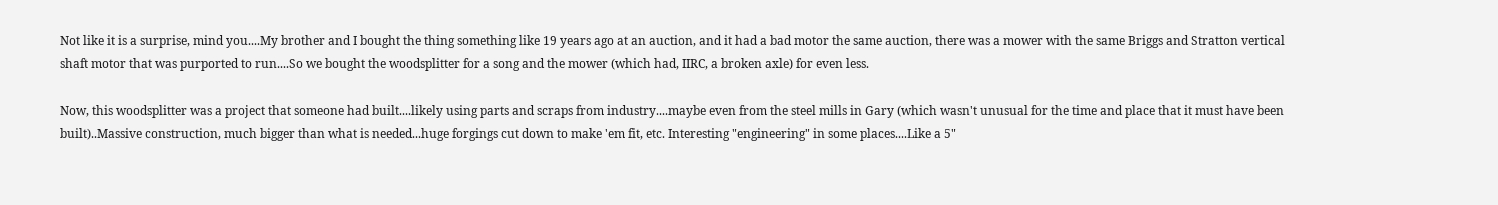Not like it is a surprise, mind you....My brother and I bought the thing something like 19 years ago at an auction, and it had a bad motor the same auction, there was a mower with the same Briggs and Stratton vertical shaft motor that was purported to run....So we bought the woodsplitter for a song and the mower (which had, IIRC, a broken axle) for even less.

Now, this woodsplitter was a project that someone had built....likely using parts and scraps from industry....maybe even from the steel mills in Gary (which wasn't unusual for the time and place that it must have been built)..Massive construction, much bigger than what is needed...huge forgings cut down to make 'em fit, etc. Interesting "engineering" in some places....Like a 5"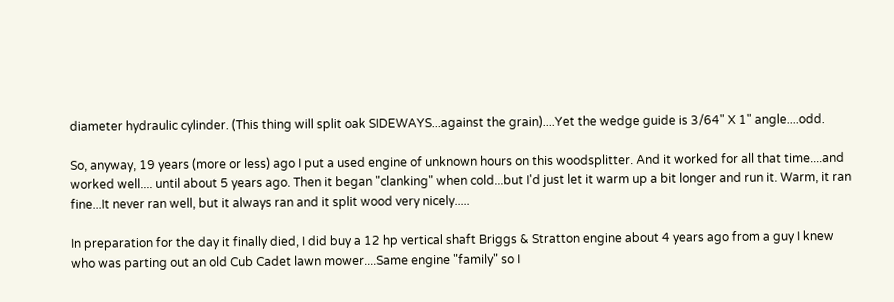diameter hydraulic cylinder. (This thing will split oak SIDEWAYS...against the grain)....Yet the wedge guide is 3/64" X 1" angle....odd.

So, anyway, 19 years (more or less) ago I put a used engine of unknown hours on this woodsplitter. And it worked for all that time....and worked well.... until about 5 years ago. Then it began "clanking" when cold...but I'd just let it warm up a bit longer and run it. Warm, it ran fine...It never ran well, but it always ran and it split wood very nicely.....

In preparation for the day it finally died, I did buy a 12 hp vertical shaft Briggs & Stratton engine about 4 years ago from a guy I knew who was parting out an old Cub Cadet lawn mower....Same engine "family" so I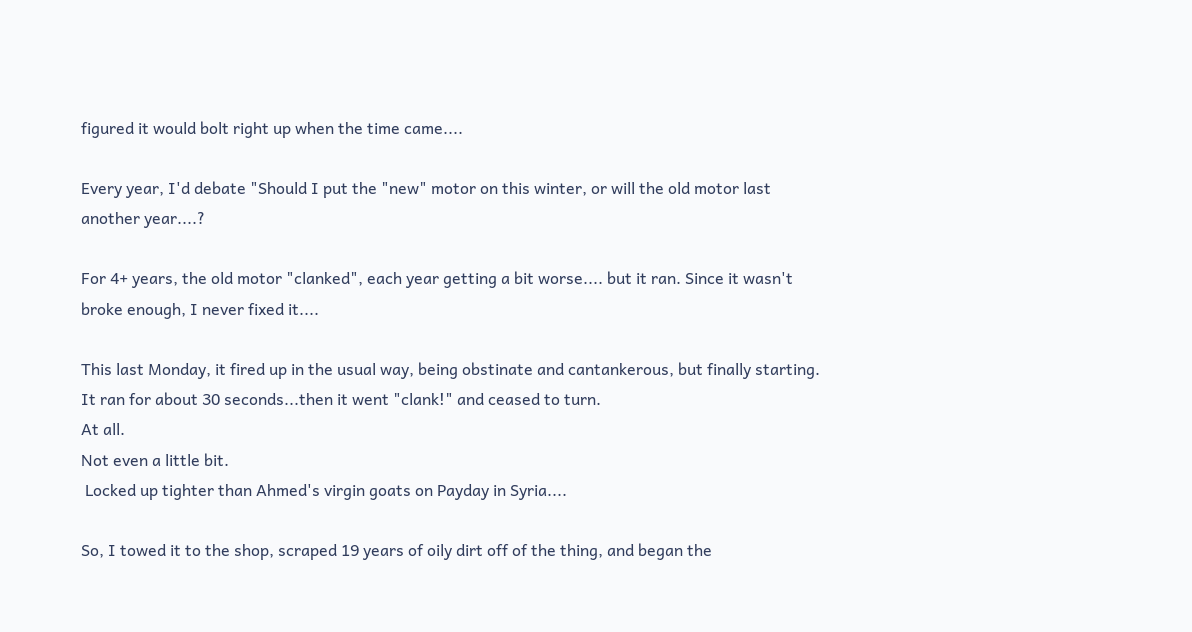figured it would bolt right up when the time came....

Every year, I'd debate "Should I put the "new" motor on this winter, or will the old motor last another year....?

For 4+ years, the old motor "clanked", each year getting a bit worse.... but it ran. Since it wasn't broke enough, I never fixed it....

This last Monday, it fired up in the usual way, being obstinate and cantankerous, but finally starting. It ran for about 30 seconds...then it went "clank!" and ceased to turn.
At all.
Not even a little bit.
 Locked up tighter than Ahmed's virgin goats on Payday in Syria....

So, I towed it to the shop, scraped 19 years of oily dirt off of the thing, and began the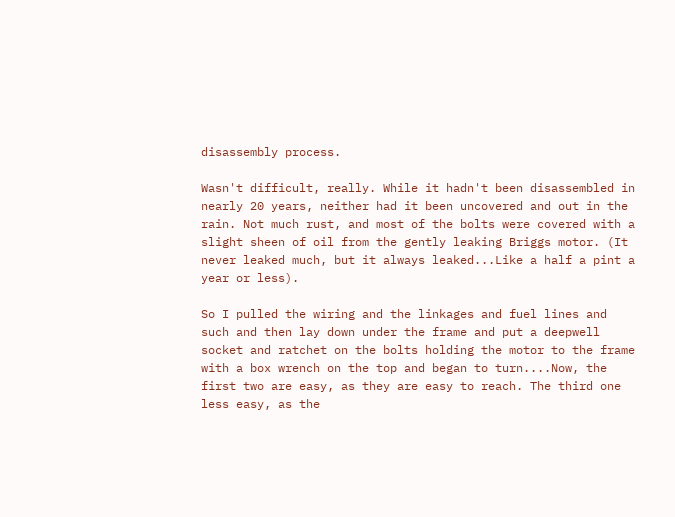disassembly process.

Wasn't difficult, really. While it hadn't been disassembled in nearly 20 years, neither had it been uncovered and out in the rain. Not much rust, and most of the bolts were covered with a slight sheen of oil from the gently leaking Briggs motor. (It never leaked much, but it always leaked...Like a half a pint a year or less).

So I pulled the wiring and the linkages and fuel lines and such and then lay down under the frame and put a deepwell socket and ratchet on the bolts holding the motor to the frame with a box wrench on the top and began to turn....Now, the first two are easy, as they are easy to reach. The third one less easy, as the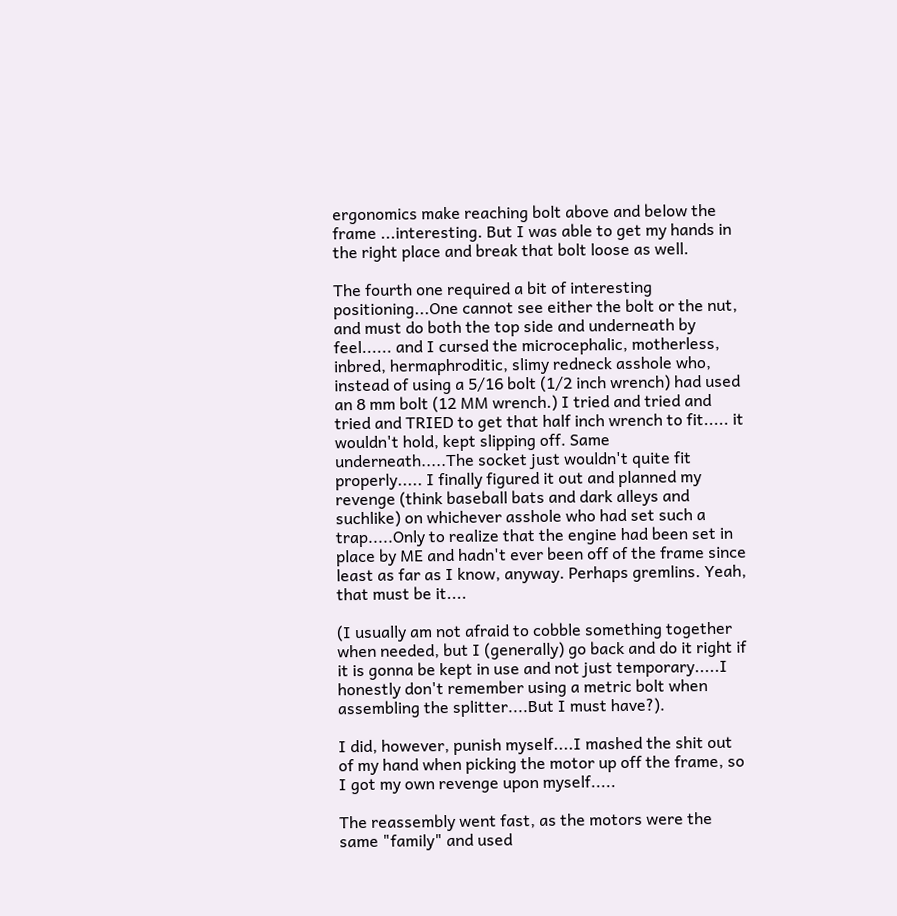ergonomics make reaching bolt above and below the frame ...interesting. But I was able to get my hands in the right place and break that bolt loose as well.

The fourth one required a bit of interesting positioning...One cannot see either the bolt or the nut, and must do both the top side and underneath by feel...... and I cursed the microcephalic, motherless, inbred, hermaphroditic, slimy redneck asshole who, instead of using a 5/16 bolt (1/2 inch wrench) had used an 8 mm bolt (12 MM wrench.) I tried and tried and tried and TRIED to get that half inch wrench to fit..... it wouldn't hold, kept slipping off. Same underneath.....The socket just wouldn't quite fit properly..... I finally figured it out and planned my revenge (think baseball bats and dark alleys and suchlike) on whichever asshole who had set such a trap.....Only to realize that the engine had been set in place by ME and hadn't ever been off of the frame since least as far as I know, anyway. Perhaps gremlins. Yeah, that must be it....

(I usually am not afraid to cobble something together when needed, but I (generally) go back and do it right if it is gonna be kept in use and not just temporary.....I honestly don't remember using a metric bolt when assembling the splitter....But I must have?).

I did, however, punish myself....I mashed the shit out of my hand when picking the motor up off the frame, so I got my own revenge upon myself.....

The reassembly went fast, as the motors were the same "family" and used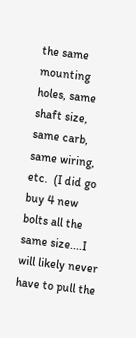the same mounting holes, same shaft size, same carb, same wiring, etc.  (I did go buy 4 new bolts all the same size....I will likely never have to pull the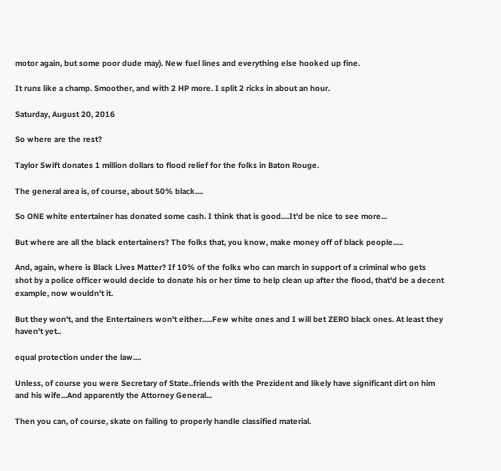motor again, but some poor dude may). New fuel lines and everything else hooked up fine.

It runs like a champ. Smoother, and with 2 HP more. I split 2 ricks in about an hour.

Saturday, August 20, 2016

So where are the rest?

Taylor Swift donates 1 million dollars to flood relief for the folks in Baton Rouge.

The general area is, of course, about 50% black....

So ONE white entertainer has donated some cash. I think that is good....It'd be nice to see more...

But where are all the black entertainers? The folks that, you know, make money off of black people.....

And, again, where is Black Lives Matter? If 10% of the folks who can march in support of a criminal who gets shot by a police officer would decide to donate his or her time to help clean up after the flood, that'd be a decent example, now wouldn't it.

But they won't, and the Entertainers won't either.....Few white ones and I will bet ZERO black ones. At least they haven't yet..

equal protection under the law....

Unless, of course you were Secretary of State..friends with the Prezident and likely have significant dirt on him and his wife...And apparently the Attorney General...

Then you can, of course, skate on failing to properly handle classified material.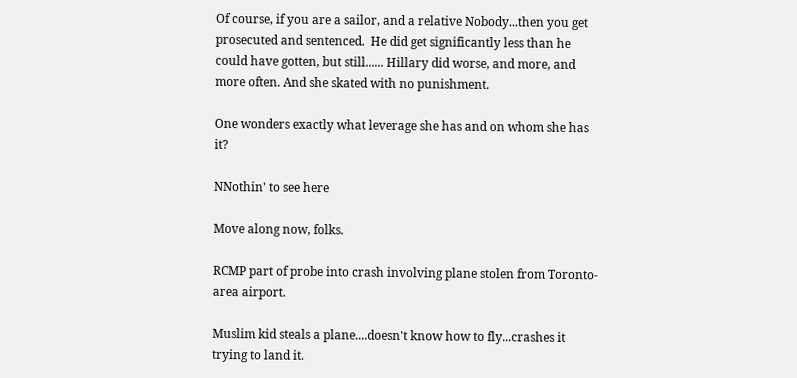Of course, if you are a sailor, and a relative Nobody...then you get prosecuted and sentenced.  He did get significantly less than he could have gotten, but still...... Hillary did worse, and more, and more often. And she skated with no punishment.

One wonders exactly what leverage she has and on whom she has it?

NNothin' to see here

Move along now, folks.

RCMP part of probe into crash involving plane stolen from Toronto-area airport.

Muslim kid steals a plane....doesn't know how to fly...crashes it trying to land it.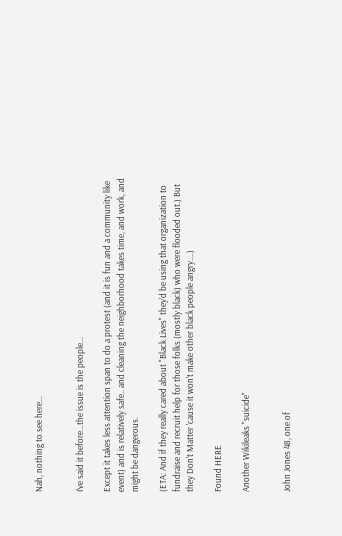Nah, nothing to see here...


I've said it before...the issue is the people...

Except it takes less attention span to do a protest (and it is fun and a community like event) and is relatively safe.. and cleaning the neighborhood takes time, and work, and might be dangerous.

(ETA: And if they really cared about "Black Lives" they'd be using that organization to fundraise and recruit help for those folks (mostly black) who were flooded out.) But they Don't Matter 'cause it won't make other black people angry....)

Found HERE

Another Wikileaks "suicide"


John Jones 48, one of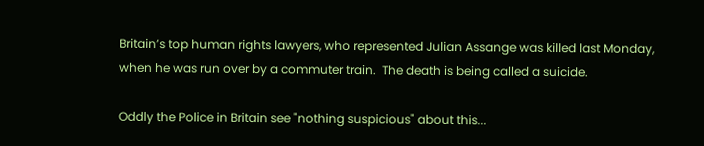Britain’s top human rights lawyers, who represented Julian Assange was killed last Monday, when he was run over by a commuter train.  The death is being called a suicide.

Oddly the Police in Britain see "nothing suspicious" about this...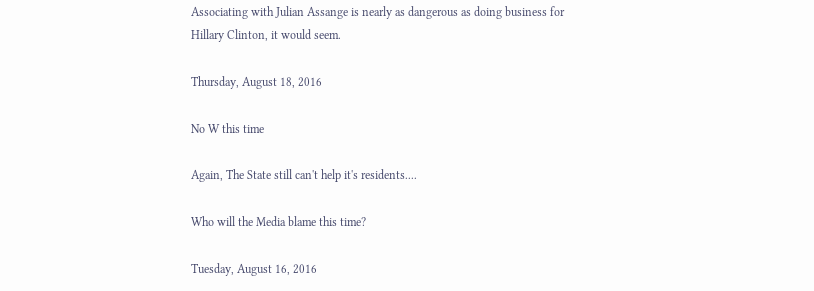Associating with Julian Assange is nearly as dangerous as doing business for Hillary Clinton, it would seem.

Thursday, August 18, 2016

No W this time

Again, The State still can't help it's residents....

Who will the Media blame this time?

Tuesday, August 16, 2016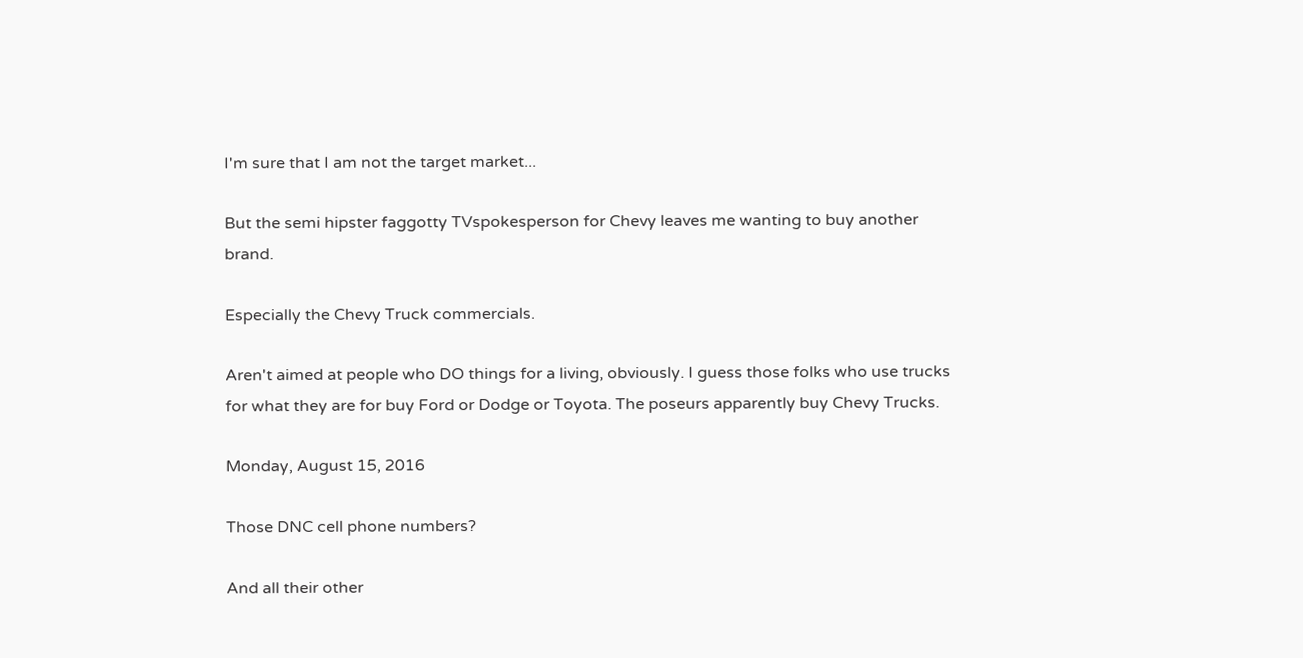I'm sure that I am not the target market...

But the semi hipster faggotty TVspokesperson for Chevy leaves me wanting to buy another brand.

Especially the Chevy Truck commercials.

Aren't aimed at people who DO things for a living, obviously. I guess those folks who use trucks for what they are for buy Ford or Dodge or Toyota. The poseurs apparently buy Chevy Trucks.

Monday, August 15, 2016

Those DNC cell phone numbers?

And all their other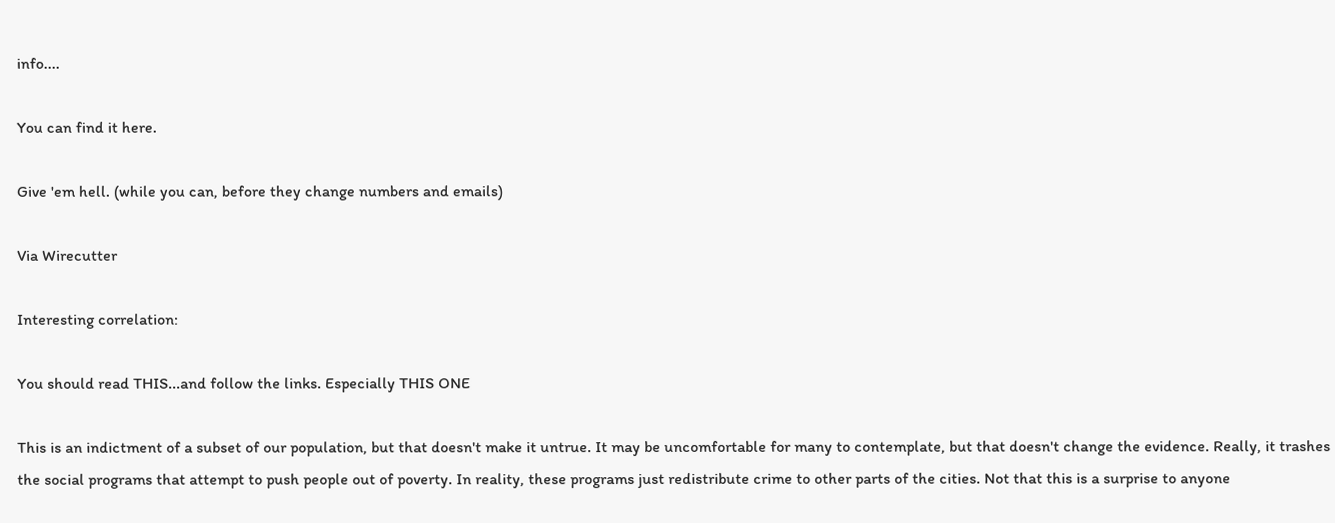info....

You can find it here.

Give 'em hell. (while you can, before they change numbers and emails)

Via Wirecutter

Interesting correlation:

You should read THIS...and follow the links. Especially THIS ONE

This is an indictment of a subset of our population, but that doesn't make it untrue. It may be uncomfortable for many to contemplate, but that doesn't change the evidence. Really, it trashes the social programs that attempt to push people out of poverty. In reality, these programs just redistribute crime to other parts of the cities. Not that this is a surprise to anyone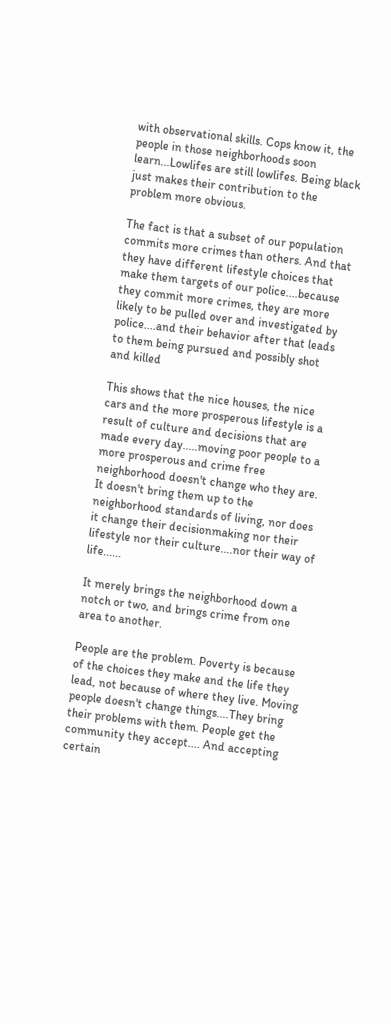with observational skills. Cops know it, the people in those neighborhoods soon learn...Lowlifes are still lowlifes. Being black just makes their contribution to the problem more obvious.

The fact is that a subset of our population commits more crimes than others. And that they have different lifestyle choices that make them targets of our police....because they commit more crimes, they are more likely to be pulled over and investigated by police....and their behavior after that leads to them being pursued and possibly shot and killed

This shows that the nice houses, the nice cars and the more prosperous lifestyle is a result of culture and decisions that are made every day.....moving poor people to a more prosperous and crime free neighborhood doesn't change who they are. It doesn't bring them up to the neighborhood standards of living, nor does it change their decisionmaking nor their lifestyle nor their culture....nor their way of life......

It merely brings the neighborhood down a notch or two, and brings crime from one area to another.

People are the problem. Poverty is because of the choices they make and the life they lead, not because of where they live. Moving people doesn't change things....They bring their problems with them. People get the community they accept.... And accepting certain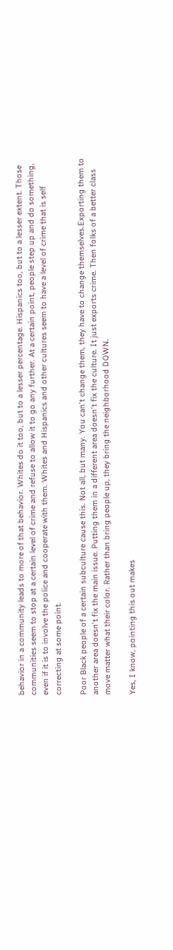behavior in a community leads to more of that behavior. Whites do it too, but to a lesser percentage. Hispanics too, but to a lesser extent. Those communities seem to stop at a certain level of crime and refuse to allow it to go any further. At a certain point, people step up and do something, even if it is to involve the police and cooperate with them. Whites and Hispanics and other cultures seem to have a level of crime that is self correcting at some point.

Poor Black people of a certain subculture cause this. Not all, but many. You can't change them, they have to change themselves.Exporting them to another area doesn't fix the main issue. Putting them in a different area doesn't fix the culture. It just exports crime. Then folks of a better class move matter what their color. Rather than bring people up, they bring the neighborhood DOWN.

Yes, I know, pointing this out makes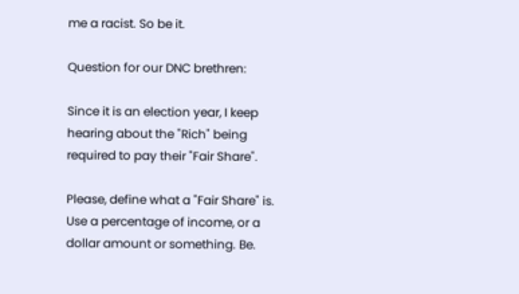me a racist. So be it.

Question for our DNC brethren:

Since it is an election year, I keep hearing about the "Rich" being required to pay their "Fair Share".

Please, define what a "Fair Share" is. Use a percentage of income, or a dollar amount or something. Be.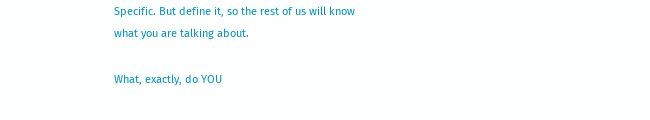Specific. But define it, so the rest of us will know what you are talking about.

What, exactly, do YOU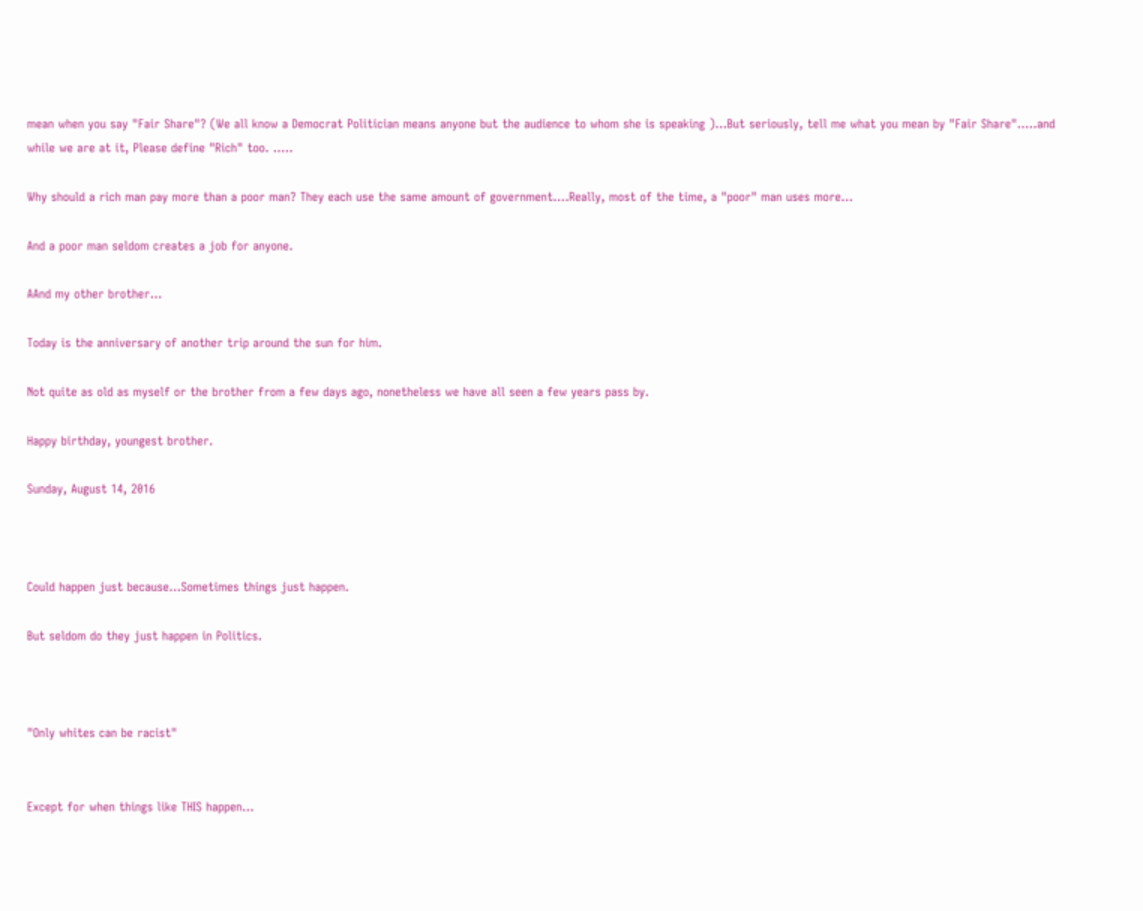mean when you say "Fair Share"? (We all know a Democrat Politician means anyone but the audience to whom she is speaking )...But seriously, tell me what you mean by "Fair Share".....and while we are at it, Please define "Rich" too. .....

Why should a rich man pay more than a poor man? They each use the same amount of government....Really, most of the time, a "poor" man uses more...

And a poor man seldom creates a job for anyone.

AAnd my other brother...

Today is the anniversary of another trip around the sun for him.

Not quite as old as myself or the brother from a few days ago, nonetheless we have all seen a few years pass by.

Happy birthday, youngest brother.

Sunday, August 14, 2016



Could happen just because...Sometimes things just happen.

But seldom do they just happen in Politics.



"Only whites can be racist"


Except for when things like THIS happen...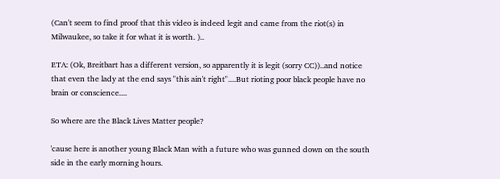(Can't seem to find proof that this video is indeed legit and came from the riot(s) in Milwaukee, so take it for what it is worth. )..

ETA: (Ok, Breitbart has a different version, so apparently it is legit (sorry CC))..and notice that even the lady at the end says "this ain't right"....But rioting poor black people have no brain or conscience....

So where are the Black Lives Matter people?

'cause here is another young Black Man with a future who was gunned down on the south side in the early morning hours.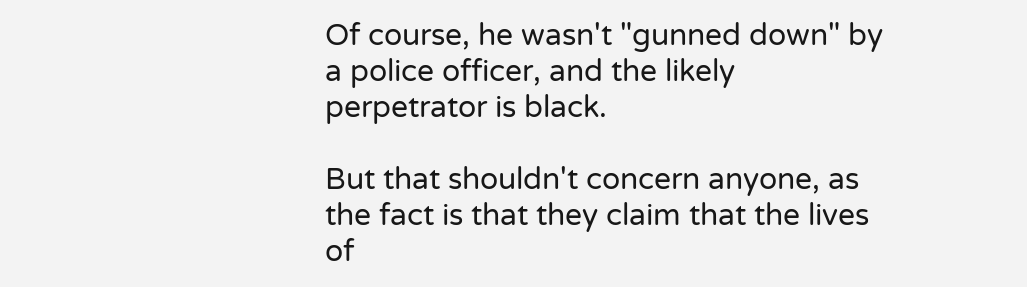Of course, he wasn't "gunned down" by a police officer, and the likely perpetrator is black.

But that shouldn't concern anyone, as the fact is that they claim that the lives of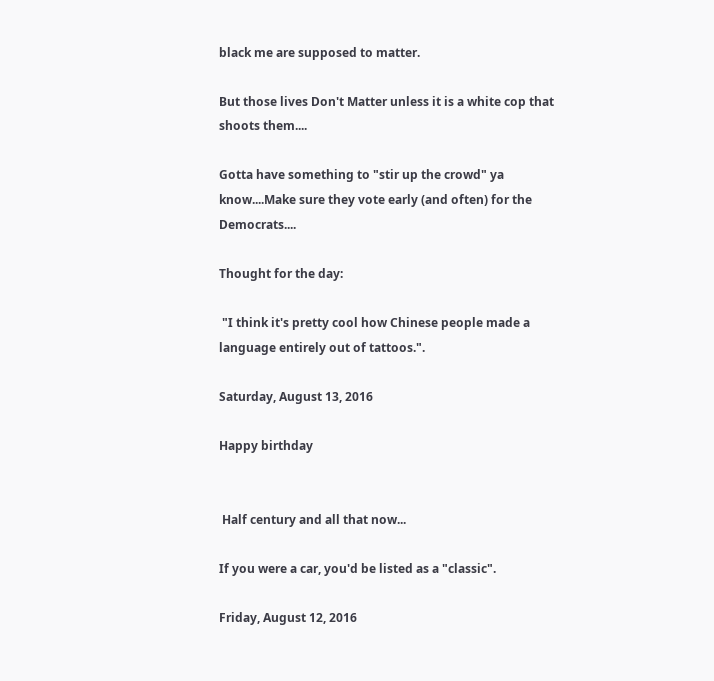black me are supposed to matter.

But those lives Don't Matter unless it is a white cop that shoots them....

Gotta have something to "stir up the crowd" ya know....Make sure they vote early (and often) for the Democrats....

Thought for the day:

 "I think it's pretty cool how Chinese people made a language entirely out of tattoos.".

Saturday, August 13, 2016

Happy birthday


 Half century and all that now...

If you were a car, you'd be listed as a "classic".

Friday, August 12, 2016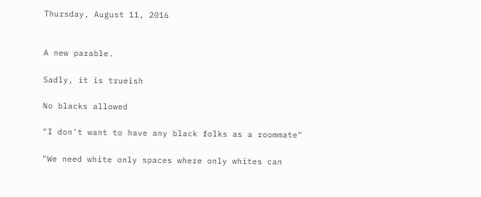Thursday, August 11, 2016


A new parable.

Sadly, it is trueish

No blacks allowed

"I don't want to have any black folks as a roommate"

"We need white only spaces where only whites can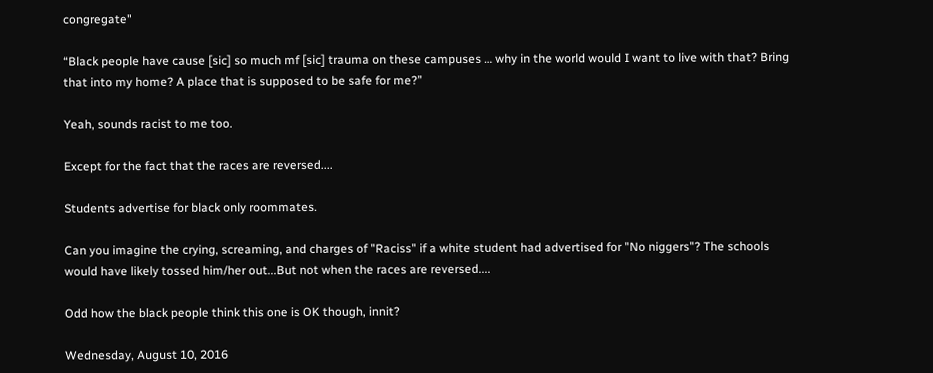congregate"

“Black people have cause [sic] so much mf [sic] trauma on these campuses … why in the world would I want to live with that? Bring that into my home? A place that is supposed to be safe for me?”

Yeah, sounds racist to me too.

Except for the fact that the races are reversed....

Students advertise for black only roommates.

Can you imagine the crying, screaming, and charges of "Raciss" if a white student had advertised for "No niggers"? The schools would have likely tossed him/her out...But not when the races are reversed....

Odd how the black people think this one is OK though, innit?

Wednesday, August 10, 2016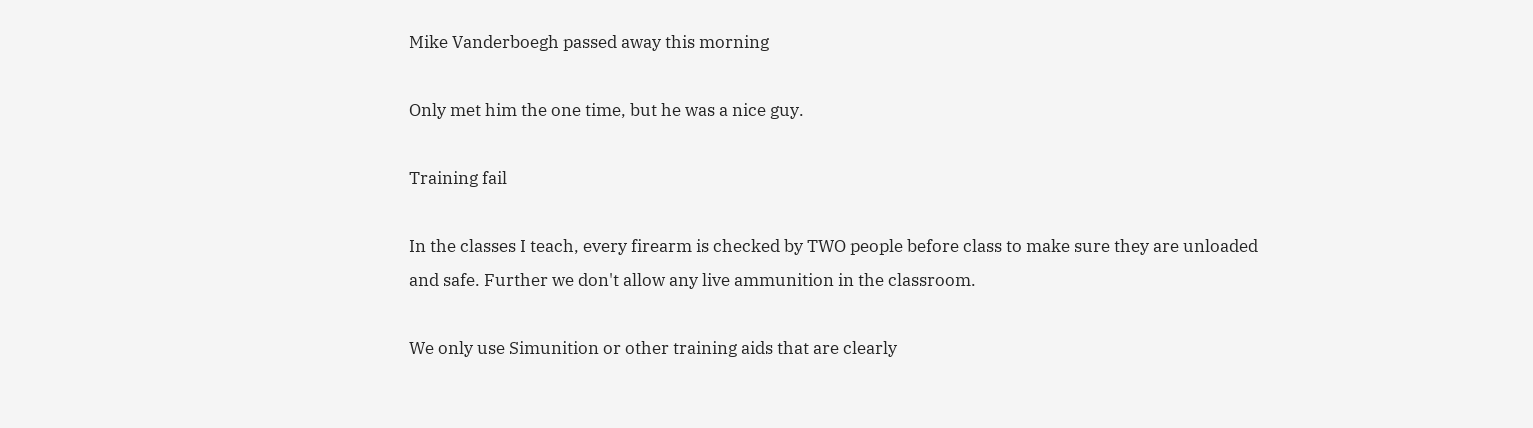Mike Vanderboegh passed away this morning

Only met him the one time, but he was a nice guy.

Training fail

In the classes I teach, every firearm is checked by TWO people before class to make sure they are unloaded and safe. Further we don't allow any live ammunition in the classroom.

We only use Simunition or other training aids that are clearly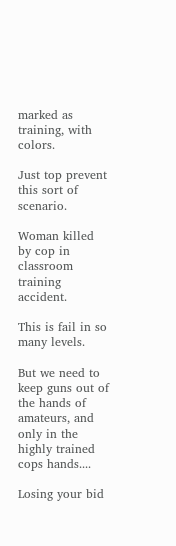marked as training, with colors.

Just top prevent this sort of scenario.

Woman killed by cop in classroom training accident.

This is fail in so many levels.

But we need to keep guns out of the hands of amateurs, and only in the highly trained cops hands....

Losing your bid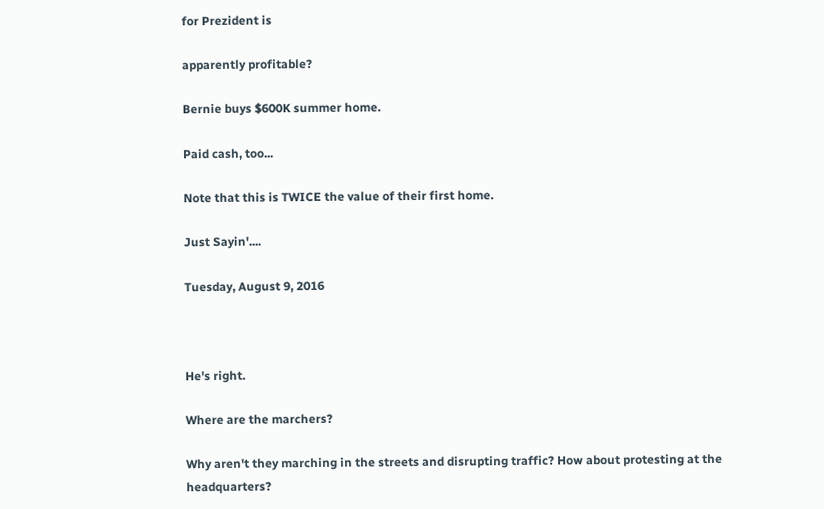for Prezident is

apparently profitable?

Bernie buys $600K summer home.

Paid cash, too...

Note that this is TWICE the value of their first home.

Just Sayin'....

Tuesday, August 9, 2016



He's right.

Where are the marchers?

Why aren't they marching in the streets and disrupting traffic? How about protesting at the headquarters?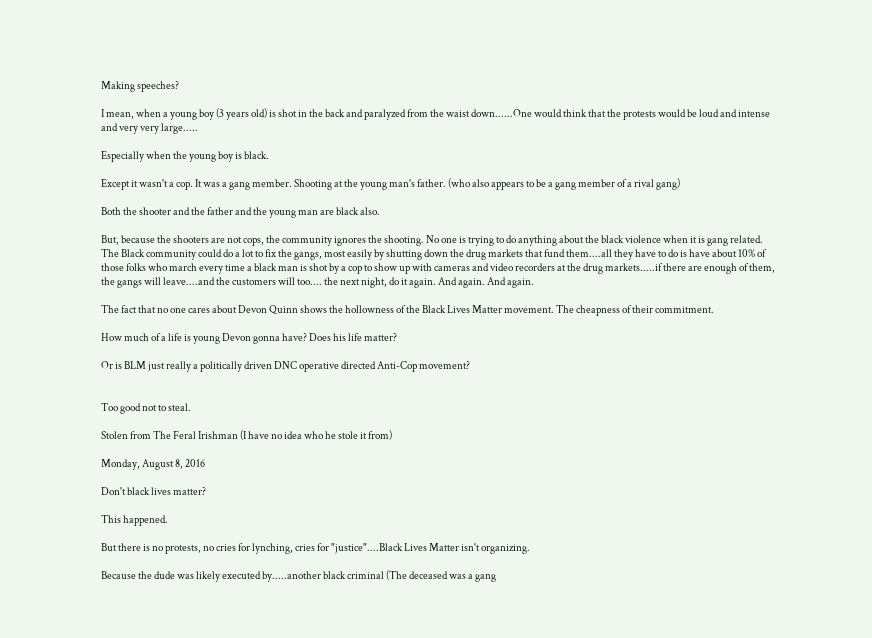Making speeches?

I mean, when a young boy (3 years old) is shot in the back and paralyzed from the waist down......One would think that the protests would be loud and intense and very very large.....

Especially when the young boy is black.

Except it wasn't a cop. It was a gang member. Shooting at the young man's father. (who also appears to be a gang member of a rival gang)

Both the shooter and the father and the young man are black also.

But, because the shooters are not cops, the community ignores the shooting. No one is trying to do anything about the black violence when it is gang related. The Black community could do a lot to fix the gangs, most easily by shutting down the drug markets that fund them....all they have to do is have about 10% of those folks who march every time a black man is shot by a cop to show up with cameras and video recorders at the drug markets.....if there are enough of them, the gangs will leave....and the customers will too.... the next night, do it again. And again. And again.

The fact that no one cares about Devon Quinn shows the hollowness of the Black Lives Matter movement. The cheapness of their commitment.

How much of a life is young Devon gonna have? Does his life matter?

Or is BLM just really a politically driven DNC operative directed Anti-Cop movement?


Too good not to steal.

Stolen from The Feral Irishman (I have no idea who he stole it from)

Monday, August 8, 2016

Don't black lives matter?

This happened.

But there is no protests, no cries for lynching, cries for "justice"....Black Lives Matter isn't organizing.

Because the dude was likely executed by.....another black criminal (The deceased was a gang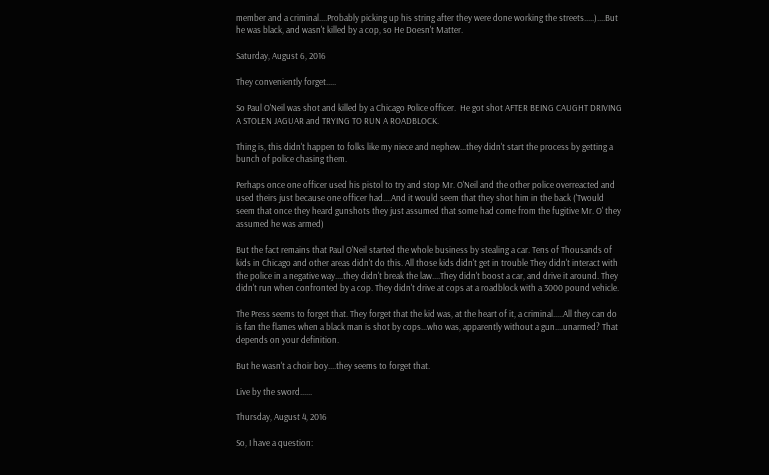member and a criminal....Probably picking up his string after they were done working the streets.....)....But he was black, and wasn't killed by a cop, so He Doesn't Matter.

Saturday, August 6, 2016

They conveniently forget.....

So Paul O'Neil was shot and killed by a Chicago Police officer.  He got shot AFTER BEING CAUGHT DRIVING A STOLEN JAGUAR and TRYING TO RUN A ROADBLOCK.

Thing is, this didn't happen to folks like my niece and nephew...they didn't start the process by getting a bunch of police chasing them.

Perhaps once one officer used his pistol to try and stop Mr. O'Neil and the other police overreacted and used theirs just because one officer had....And it would seem that they shot him in the back ('Twould seem that once they heard gunshots they just assumed that some had come from the fugitive Mr. O' they assumed he was armed)

But the fact remains that Paul O'Neil started the whole business by stealing a car. Tens of Thousands of kids in Chicago and other areas didn't do this. All those kids didn't get in trouble They didn't interact with the police in a negative way....they didn't break the law....They didn't boost a car, and drive it around. They didn't run when confronted by a cop. They didn't drive at cops at a roadblock with a 3000 pound vehicle.

The Press seems to forget that. They forget that the kid was, at the heart of it, a criminal.....All they can do is fan the flames when a black man is shot by cops...who was, apparently without a gun....unarmed? That depends on your definition.

But he wasn't a choir boy....they seems to forget that.

Live by the sword......

Thursday, August 4, 2016

So, I have a question: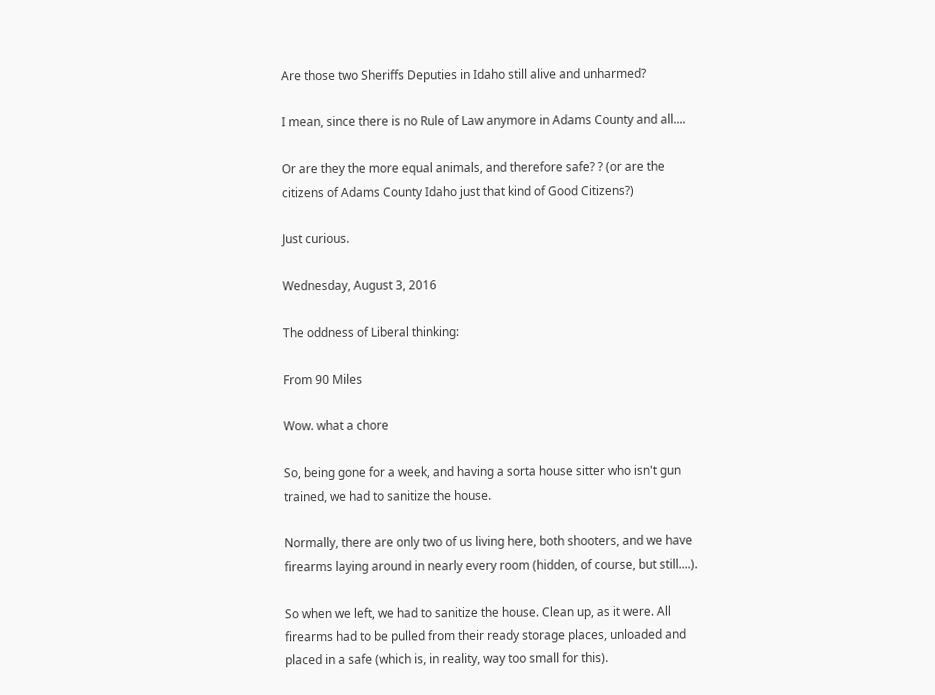Are those two Sheriffs Deputies in Idaho still alive and unharmed?

I mean, since there is no Rule of Law anymore in Adams County and all....

Or are they the more equal animals, and therefore safe? ? (or are the citizens of Adams County Idaho just that kind of Good Citizens?)

Just curious.

Wednesday, August 3, 2016

The oddness of Liberal thinking:

From 90 Miles

Wow. what a chore

So, being gone for a week, and having a sorta house sitter who isn't gun trained, we had to sanitize the house.

Normally, there are only two of us living here, both shooters, and we have firearms laying around in nearly every room (hidden, of course, but still....).

So when we left, we had to sanitize the house. Clean up, as it were. All firearms had to be pulled from their ready storage places, unloaded and placed in a safe (which is, in reality, way too small for this).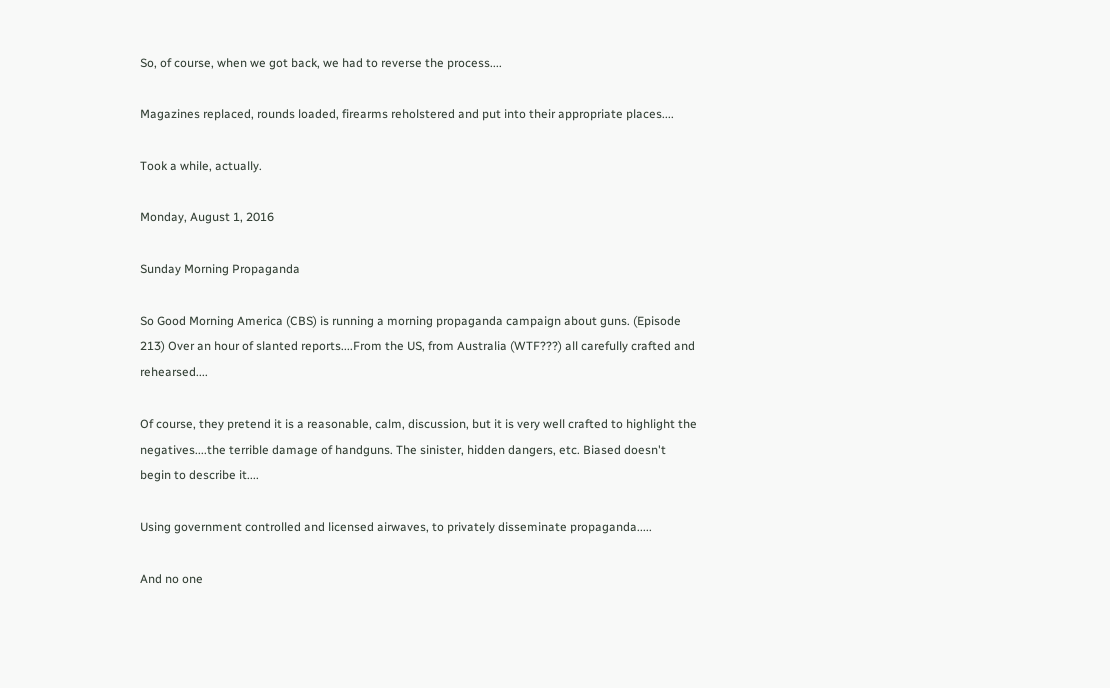So, of course, when we got back, we had to reverse the process....

Magazines replaced, rounds loaded, firearms reholstered and put into their appropriate places....

Took a while, actually.

Monday, August 1, 2016

Sunday Morning Propaganda

So Good Morning America (CBS) is running a morning propaganda campaign about guns. (Episode 213) Over an hour of slanted reports....From the US, from Australia (WTF???) all carefully crafted and rehearsed....

Of course, they pretend it is a reasonable, calm, discussion, but it is very well crafted to highlight the negatives....the terrible damage of handguns. The sinister, hidden dangers, etc. Biased doesn't begin to describe it....

Using government controlled and licensed airwaves, to privately disseminate propaganda.....

And no one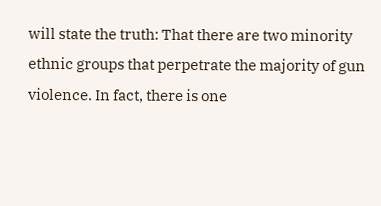will state the truth: That there are two minority ethnic groups that perpetrate the majority of gun violence. In fact, there is one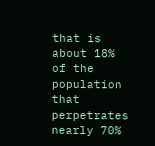that is about 18% of the population that perpetrates nearly 70%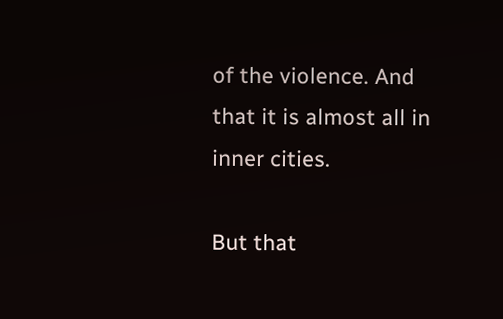of the violence. And that it is almost all in inner cities.

But that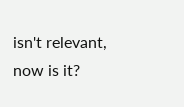isn't relevant, now is it?